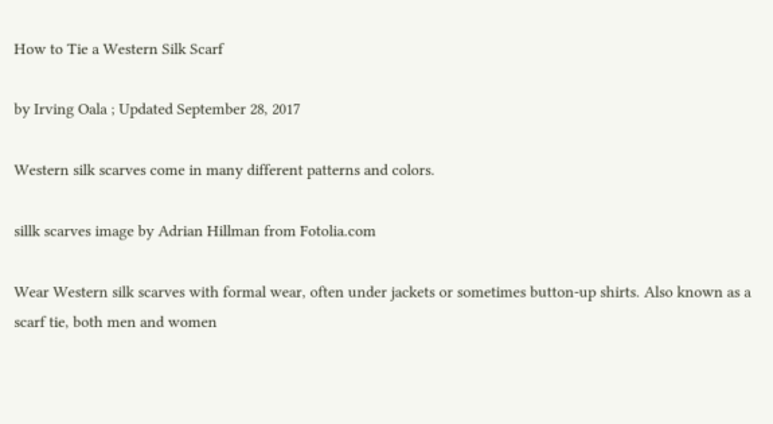How to Tie a Western Silk Scarf

by Irving Oala ; Updated September 28, 2017

Western silk scarves come in many different patterns and colors.

sillk scarves image by Adrian Hillman from Fotolia.com

Wear Western silk scarves with formal wear, often under jackets or sometimes button-up shirts. Also known as a scarf tie, both men and women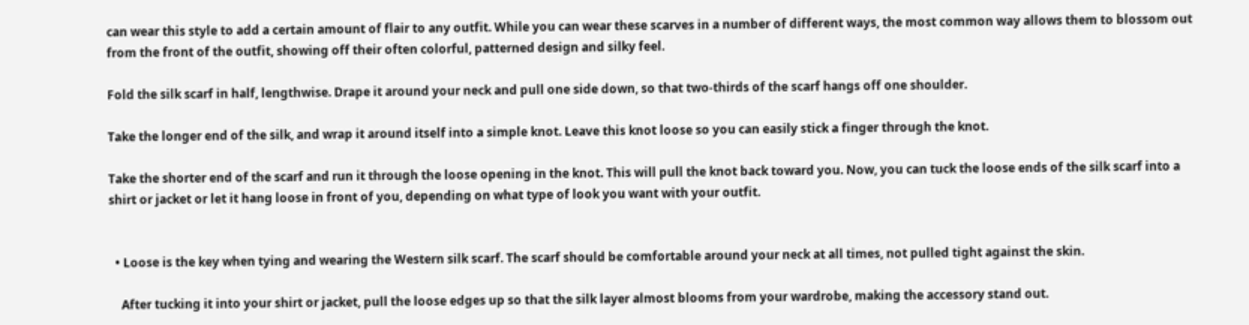can wear this style to add a certain amount of flair to any outfit. While you can wear these scarves in a number of different ways, the most common way allows them to blossom out from the front of the outfit, showing off their often colorful, patterned design and silky feel.

Fold the silk scarf in half, lengthwise. Drape it around your neck and pull one side down, so that two-thirds of the scarf hangs off one shoulder.

Take the longer end of the silk, and wrap it around itself into a simple knot. Leave this knot loose so you can easily stick a finger through the knot.

Take the shorter end of the scarf and run it through the loose opening in the knot. This will pull the knot back toward you. Now, you can tuck the loose ends of the silk scarf into a shirt or jacket or let it hang loose in front of you, depending on what type of look you want with your outfit.


  • Loose is the key when tying and wearing the Western silk scarf. The scarf should be comfortable around your neck at all times, not pulled tight against the skin.

    After tucking it into your shirt or jacket, pull the loose edges up so that the silk layer almost blooms from your wardrobe, making the accessory stand out.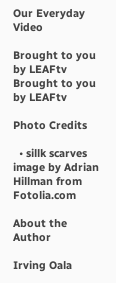Our Everyday Video

Brought to you by LEAFtv
Brought to you by LEAFtv

Photo Credits

  • sillk scarves image by Adrian Hillman from Fotolia.com

About the Author

Irving Oala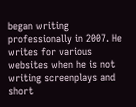began writing professionally in 2007. He writes for various websites when he is not writing screenplays and short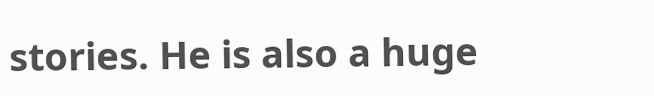stories. He is also a huge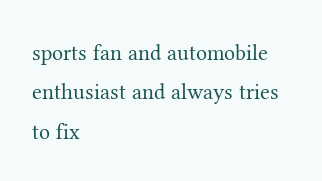sports fan and automobile enthusiast and always tries to fix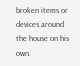broken items or devices around the house on his own.